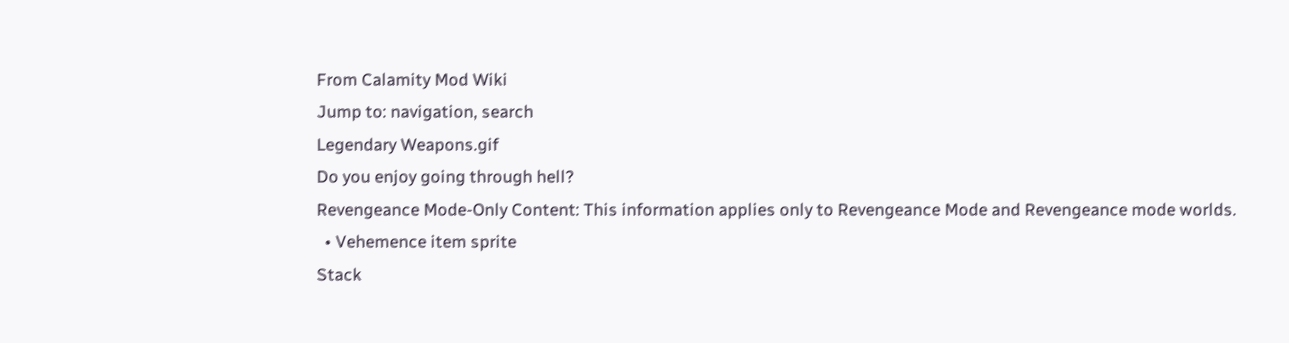From Calamity Mod Wiki
Jump to: navigation, search
Legendary Weapons.gif
Do you enjoy going through hell?
Revengeance Mode-Only Content: This information applies only to Revengeance Mode and Revengeance mode worlds.
  • Vehemence item sprite
Stack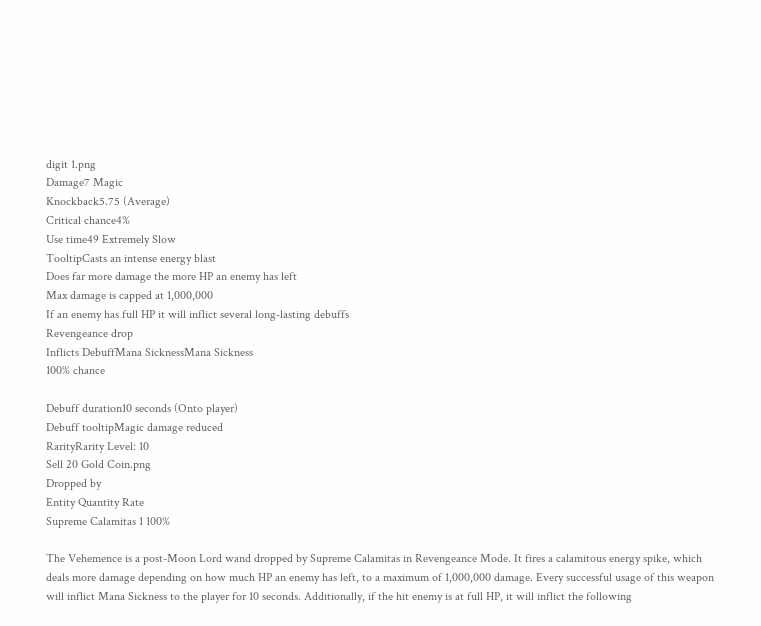digit 1.png
Damage7 Magic
Knockback5.75 (Average)
Critical chance4%
Use time49 Extremely Slow
TooltipCasts an intense energy blast
Does far more damage the more HP an enemy has left
Max damage is capped at 1,000,000
If an enemy has full HP it will inflict several long-lasting debuffs
Revengeance drop
Inflicts DebuffMana SicknessMana Sickness
100% chance

Debuff duration10 seconds (Onto player)
Debuff tooltipMagic damage reduced
RarityRarity Level: 10
Sell 20 Gold Coin.png
Dropped by
Entity Quantity Rate
Supreme Calamitas 1 100%

The Vehemence is a post-Moon Lord wand dropped by Supreme Calamitas in Revengeance Mode. It fires a calamitous energy spike, which deals more damage depending on how much HP an enemy has left, to a maximum of 1,000,000 damage. Every successful usage of this weapon will inflict Mana Sickness to the player for 10 seconds. Additionally, if the hit enemy is at full HP, it will inflict the following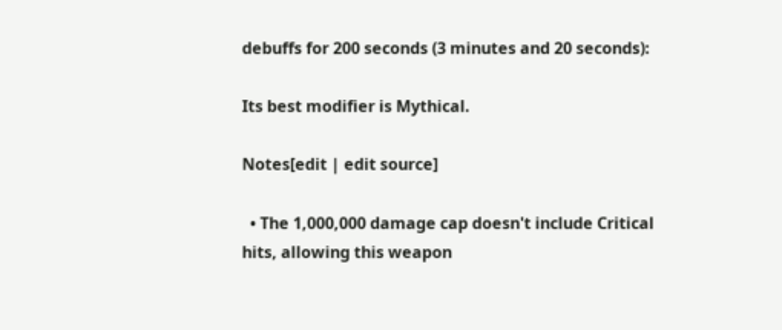debuffs for 200 seconds (3 minutes and 20 seconds):

Its best modifier is Mythical.

Notes[edit | edit source]

  • The 1,000,000 damage cap doesn't include Critical hits, allowing this weapon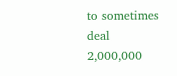to sometimes deal 2,000,000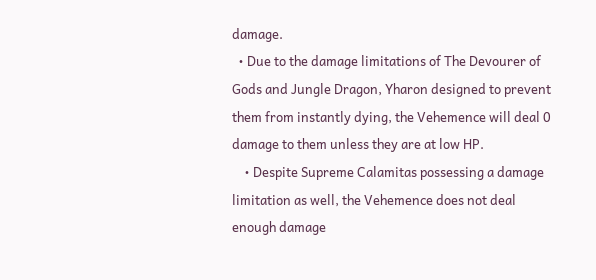damage.
  • Due to the damage limitations of The Devourer of Gods and Jungle Dragon, Yharon designed to prevent them from instantly dying, the Vehemence will deal 0 damage to them unless they are at low HP.
    • Despite Supreme Calamitas possessing a damage limitation as well, the Vehemence does not deal enough damage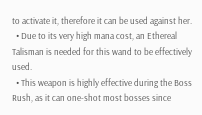to activate it, therefore it can be used against her.
  • Due to its very high mana cost, an Ethereal Talisman is needed for this wand to be effectively used.
  • This weapon is highly effective during the Boss Rush, as it can one-shot most bosses since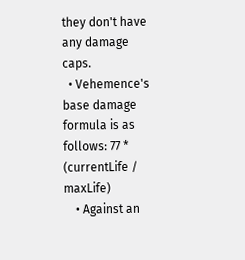they don't have any damage caps.
  • Vehemence's base damage formula is as follows: 77 * (currentLife / maxLife)
    • Against an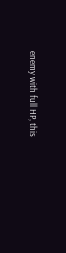enemy with full HP, this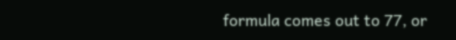formula comes out to 77, or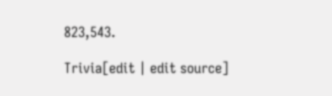823,543.

Trivia[edit | edit source]